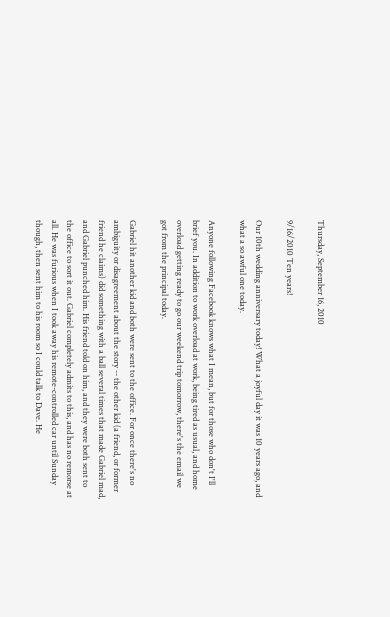Thursday, September 16, 2010

9/16/2010 Ten years!

Our 10th wedding anniversary today! What a joyful day it was 10 years ago, and what a so awful one today.

Anyone following Facebook knows what I mean, but for those who don't I'll brief you. In addition to work overload at work, being tired as usual, and home overload getting ready to go our weekend trip tomorrow, there's the email we got from the principal today.

Gabriel hit another kid and both were sent to the office. For once there's no ambiguity or disagreement about the story -- the other kid (a friend, or former friend he claims) did something with a ball several times that made Gabriel mad, and Gabriel punched him. His friend told on him, and they were both sent to the office to sort it out. Gabriel completely admits to this, and has no remorse at all. He was furious when I took away his remote-controlled car until Sunday though, then sent him to his room so I could talk to Dave. He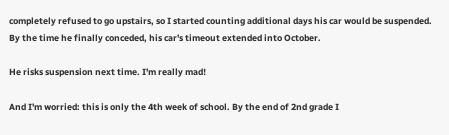completely refused to go upstairs, so I started counting additional days his car would be suspended. By the time he finally conceded, his car's timeout extended into October.

He risks suspension next time. I'm really mad!

And I'm worried: this is only the 4th week of school. By the end of 2nd grade I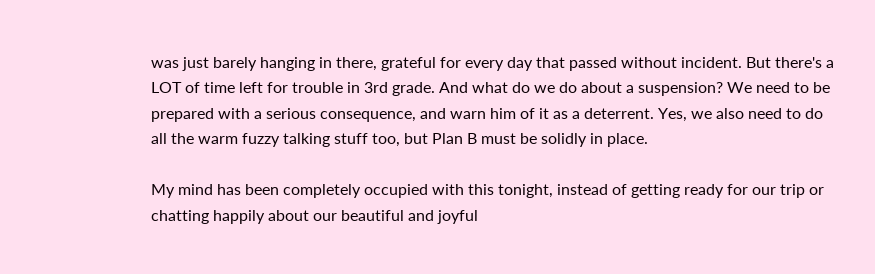was just barely hanging in there, grateful for every day that passed without incident. But there's a LOT of time left for trouble in 3rd grade. And what do we do about a suspension? We need to be prepared with a serious consequence, and warn him of it as a deterrent. Yes, we also need to do all the warm fuzzy talking stuff too, but Plan B must be solidly in place.

My mind has been completely occupied with this tonight, instead of getting ready for our trip or chatting happily about our beautiful and joyful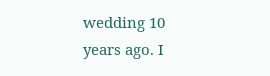wedding 10 years ago. I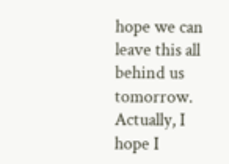hope we can leave this all behind us tomorrow. Actually, I hope I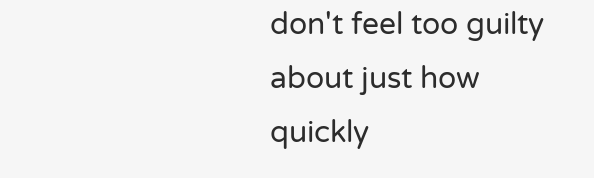don't feel too guilty about just how quickly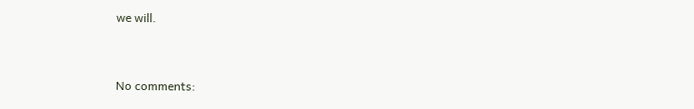we will.


No comments: